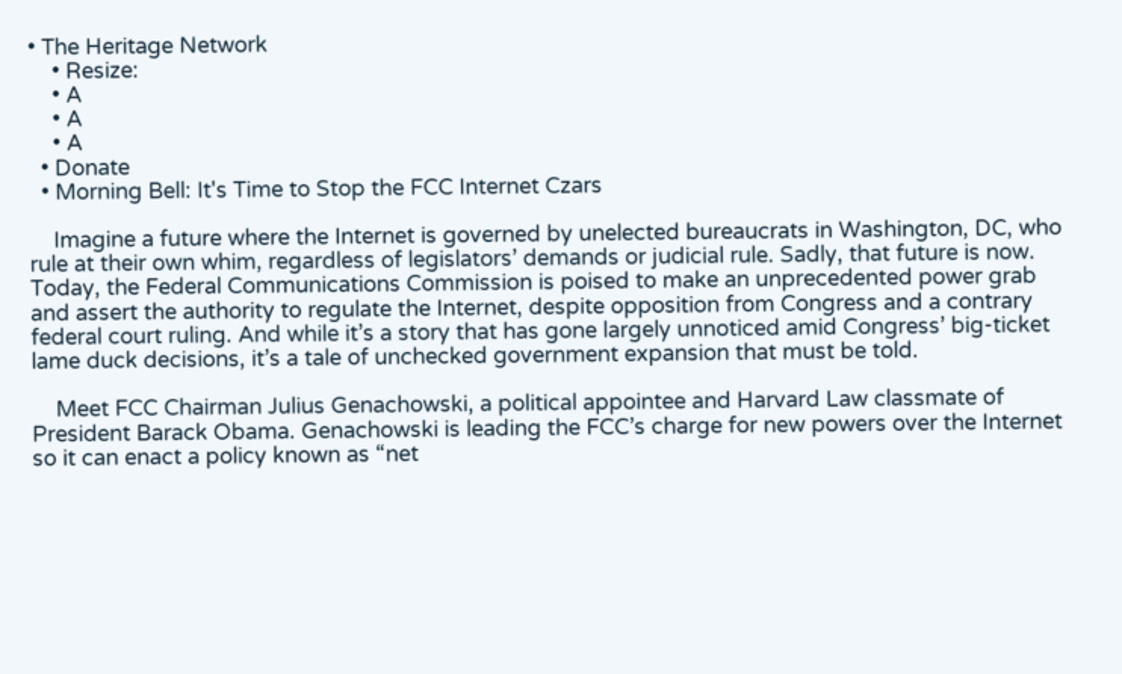• The Heritage Network
    • Resize:
    • A
    • A
    • A
  • Donate
  • Morning Bell: It's Time to Stop the FCC Internet Czars

    Imagine a future where the Internet is governed by unelected bureaucrats in Washington, DC, who rule at their own whim, regardless of legislators’ demands or judicial rule. Sadly, that future is now. Today, the Federal Communications Commission is poised to make an unprecedented power grab and assert the authority to regulate the Internet, despite opposition from Congress and a contrary federal court ruling. And while it’s a story that has gone largely unnoticed amid Congress’ big-ticket lame duck decisions, it’s a tale of unchecked government expansion that must be told.

    Meet FCC Chairman Julius Genachowski, a political appointee and Harvard Law classmate of President Barack Obama. Genachowski is leading the FCC’s charge for new powers over the Internet so it can enact a policy known as “net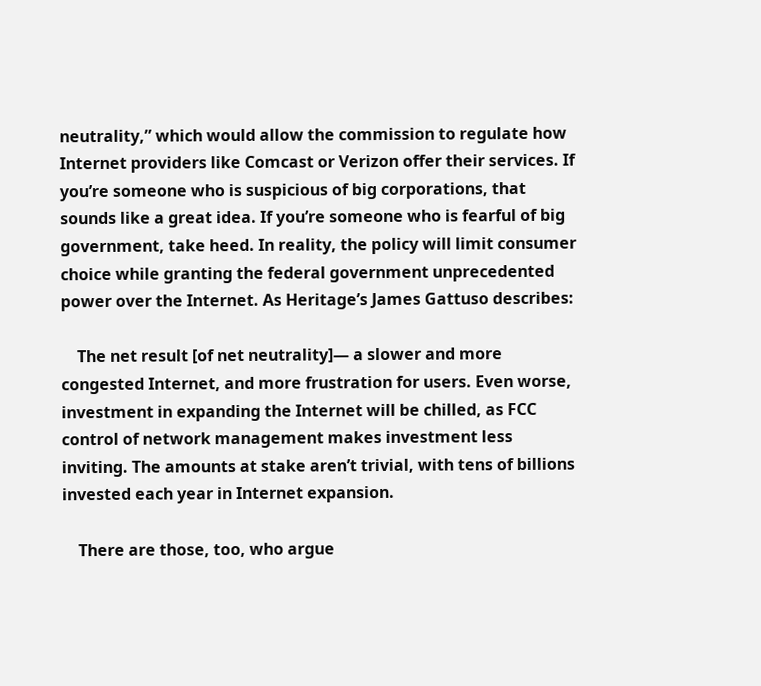neutrality,” which would allow the commission to regulate how Internet providers like Comcast or Verizon offer their services. If you’re someone who is suspicious of big corporations, that sounds like a great idea. If you’re someone who is fearful of big government, take heed. In reality, the policy will limit consumer choice while granting the federal government unprecedented power over the Internet. As Heritage’s James Gattuso describes:

    The net result [of net neutrality]— a slower and more congested Internet, and more frustration for users. Even worse, investment in expanding the Internet will be chilled, as FCC control of network management makes investment less inviting. The amounts at stake aren’t trivial, with tens of billions invested each year in Internet expansion.

    There are those, too, who argue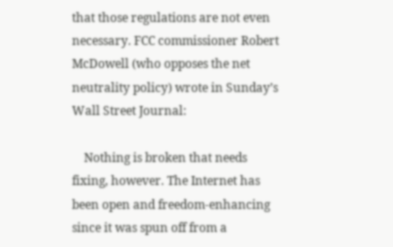that those regulations are not even necessary. FCC commissioner Robert McDowell (who opposes the net neutrality policy) wrote in Sunday’s Wall Street Journal:

    Nothing is broken that needs fixing, however. The Internet has been open and freedom-enhancing since it was spun off from a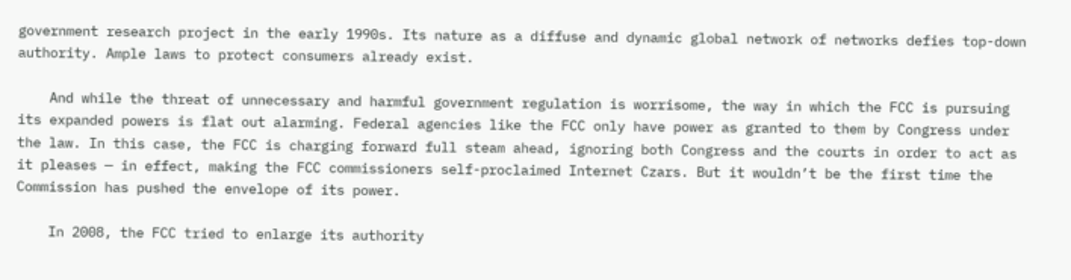government research project in the early 1990s. Its nature as a diffuse and dynamic global network of networks defies top-down authority. Ample laws to protect consumers already exist.

    And while the threat of unnecessary and harmful government regulation is worrisome, the way in which the FCC is pursuing its expanded powers is flat out alarming. Federal agencies like the FCC only have power as granted to them by Congress under the law. In this case, the FCC is charging forward full steam ahead, ignoring both Congress and the courts in order to act as it pleases — in effect, making the FCC commissioners self-proclaimed Internet Czars. But it wouldn’t be the first time the Commission has pushed the envelope of its power.

    In 2008, the FCC tried to enlarge its authority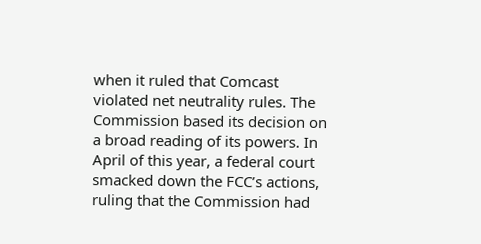when it ruled that Comcast violated net neutrality rules. The Commission based its decision on a broad reading of its powers. In April of this year, a federal court smacked down the FCC’s actions, ruling that the Commission had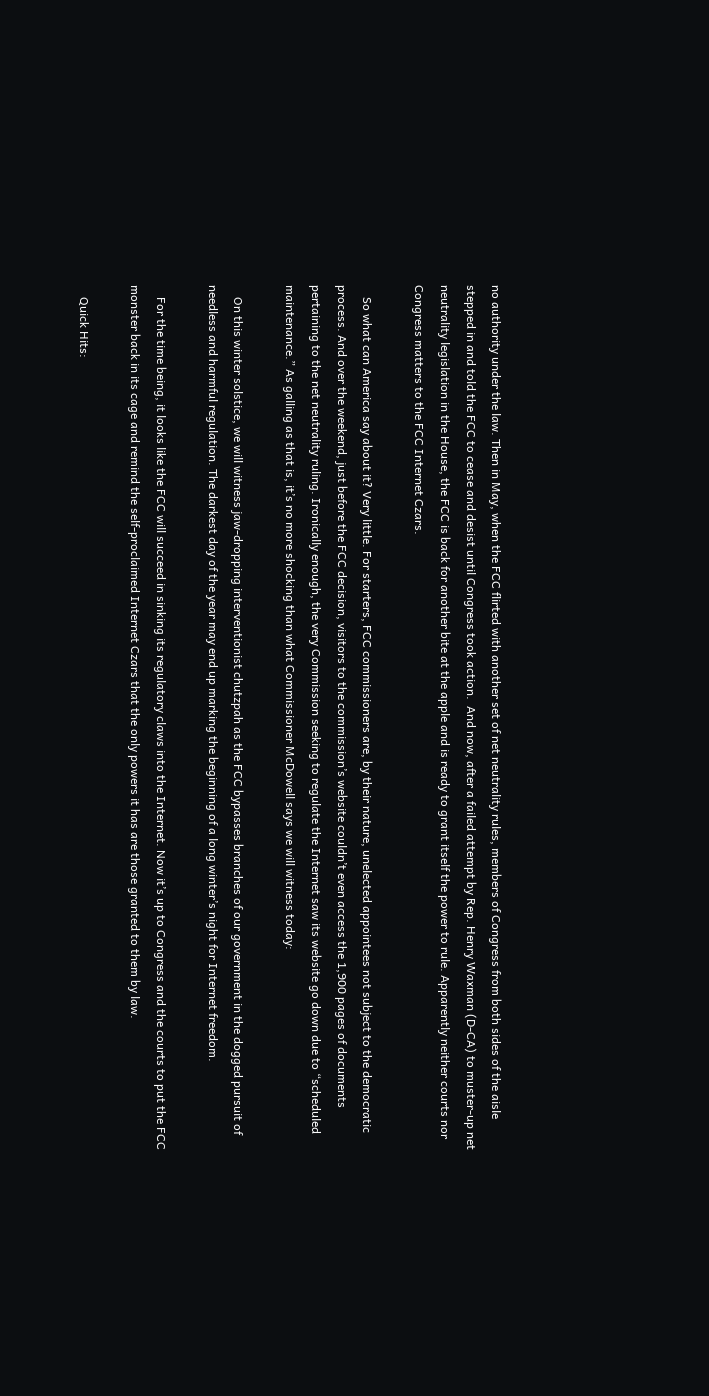no authority under the law. Then in May, when the FCC flirted with another set of net neutrality rules, members of Congress from both sides of the aisle stepped in and told the FCC to cease and desist until Congress took action.  And now, after a failed attempt by Rep. Henry Waxman (D-CA) to muster-up net neutrality legislation in the House, the FCC is back for another bite at the apple and is ready to grant itself the power to rule. Apparently neither courts nor Congress matters to the FCC Internet Czars.

    So what can America say about it? Very little. For starters, FCC commissioners are, by their nature, unelected appointees not subject to the democratic process. And over the weekend, just before the FCC decision, visitors to the commission’s website couldn’t even access the 1,900 pages of documents pertaining to the net neutrality ruling. Ironically enough, the very Commission seeking to regulate the Internet saw its website go down due to “scheduled maintenance.” As galling as that is, it’s no more shocking than what Commissioner McDowell says we will witness today:

    On this winter solstice, we will witness jaw-dropping interventionist chutzpah as the FCC bypasses branches of our government in the dogged pursuit of needless and harmful regulation. The darkest day of the year may end up marking the beginning of a long winter’s night for Internet freedom.

    For the time being, it looks like the FCC will succeed in sinking its regulatory claws into the Internet. Now it’s up to Congress and the courts to put the FCC monster back in its cage and remind the self-proclaimed Internet Czars that the only powers it has are those granted to them by law.

    Quick Hits: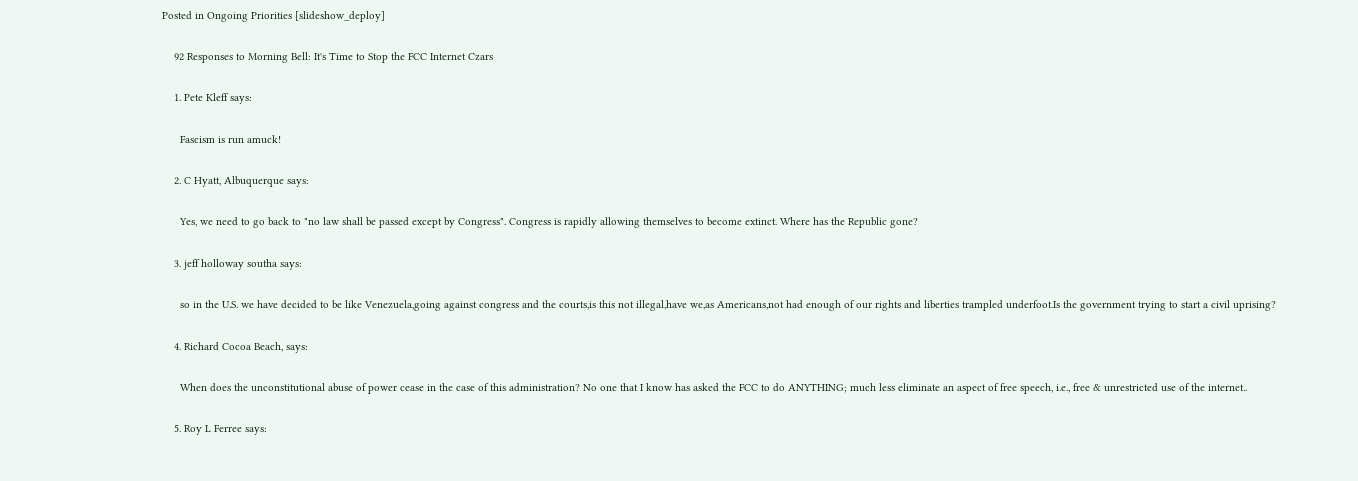Posted in Ongoing Priorities [slideshow_deploy]

    92 Responses to Morning Bell: It's Time to Stop the FCC Internet Czars

    1. Pete Kleff says:

      Fascism is run amuck!

    2. C Hyatt, Albuquerque says:

      Yes, we need to go back to "no law shall be passed except by Congress". Congress is rapidly allowing themselves to become extinct. Where has the Republic gone?

    3. jeff holloway southa says:

      so in the U.S. we have decided to be like Venezuela,going against congress and the courts,is this not illegal,have we,as Americans,not had enough of our rights and liberties trampled underfoot.Is the government trying to start a civil uprising?

    4. Richard Cocoa Beach, says:

      When does the unconstitutional abuse of power cease in the case of this administration? No one that I know has asked the FCC to do ANYTHING; much less eliminate an aspect of free speech, i.e., free & unrestricted use of the internet..

    5. Roy L Ferree says: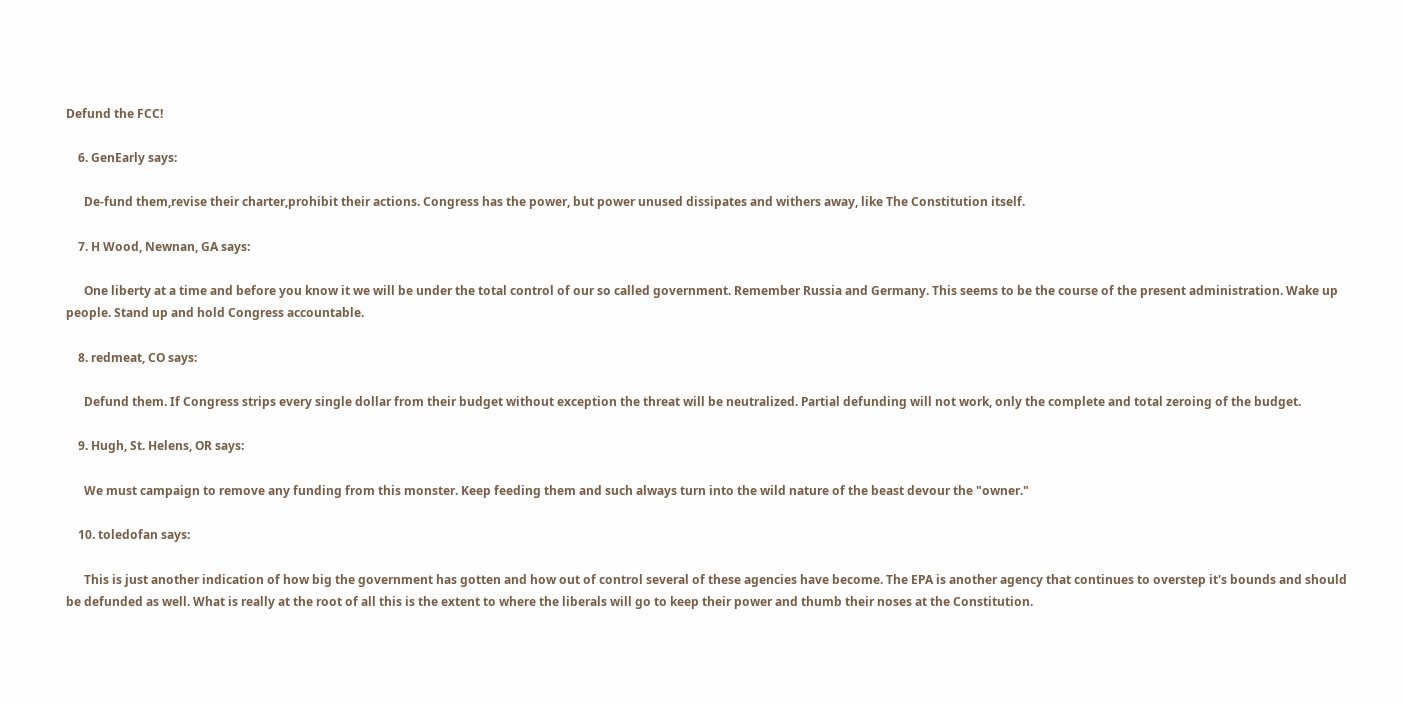Defund the FCC!

    6. GenEarly says:

      De-fund them,revise their charter,prohibit their actions. Congress has the power, but power unused dissipates and withers away, like The Constitution itself.

    7. H Wood, Newnan, GA says:

      One liberty at a time and before you know it we will be under the total control of our so called government. Remember Russia and Germany. This seems to be the course of the present administration. Wake up people. Stand up and hold Congress accountable.

    8. redmeat, CO says:

      Defund them. If Congress strips every single dollar from their budget without exception the threat will be neutralized. Partial defunding will not work, only the complete and total zeroing of the budget.

    9. Hugh, St. Helens, OR says:

      We must campaign to remove any funding from this monster. Keep feeding them and such always turn into the wild nature of the beast devour the "owner."

    10. toledofan says:

      This is just another indication of how big the government has gotten and how out of control several of these agencies have become. The EPA is another agency that continues to overstep it's bounds and should be defunded as well. What is really at the root of all this is the extent to where the liberals will go to keep their power and thumb their noses at the Constitution.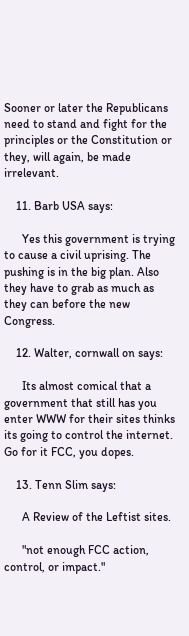Sooner or later the Republicans need to stand and fight for the principles or the Constitution or they, will again, be made irrelevant.

    11. Barb USA says:

      Yes this government is trying to cause a civil uprising. The pushing is in the big plan. Also they have to grab as much as they can before the new Congress.

    12. Walter, cornwall on says:

      Its almost comical that a government that still has you enter WWW for their sites thinks its going to control the internet. Go for it FCC, you dopes.

    13. Tenn Slim says:

      A Review of the Leftist sites.

      "not enough FCC action, control, or impact."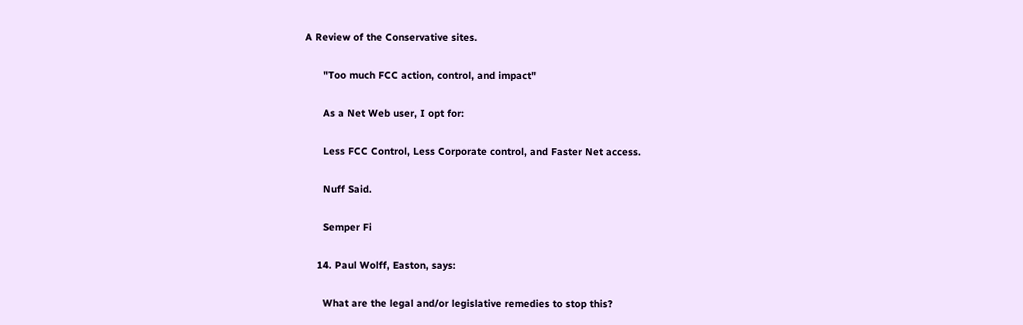A Review of the Conservative sites.

      "Too much FCC action, control, and impact"

      As a Net Web user, I opt for:

      Less FCC Control, Less Corporate control, and Faster Net access.

      Nuff Said.

      Semper Fi

    14. Paul Wolff, Easton, says:

      What are the legal and/or legislative remedies to stop this?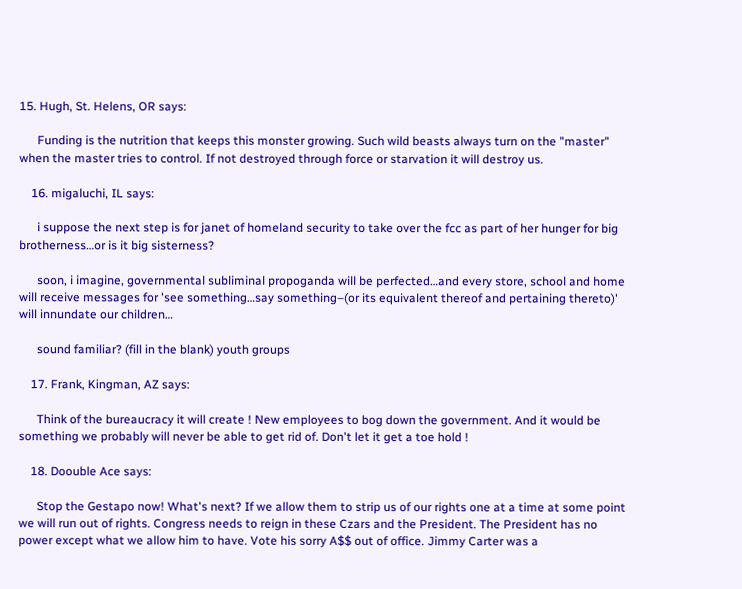15. Hugh, St. Helens, OR says:

      Funding is the nutrition that keeps this monster growing. Such wild beasts always turn on the "master" when the master tries to control. If not destroyed through force or starvation it will destroy us.

    16. migaluchi, IL says:

      i suppose the next step is for janet of homeland security to take over the fcc as part of her hunger for big brotherness…or is it big sisterness?

      soon, i imagine, governmental subliminal propoganda will be perfected…and every store, school and home will receive messages for 'see something…say something–(or its equivalent thereof and pertaining thereto)' will innundate our children…

      sound familiar? (fill in the blank) youth groups

    17. Frank, Kingman, AZ says:

      Think of the bureaucracy it will create ! New employees to bog down the government. And it would be something we probably will never be able to get rid of. Don't let it get a toe hold !

    18. Doouble Ace says:

      Stop the Gestapo now! What's next? If we allow them to strip us of our rights one at a time at some point we will run out of rights. Congress needs to reign in these Czars and the President. The President has no power except what we allow him to have. Vote his sorry A$$ out of office. Jimmy Carter was a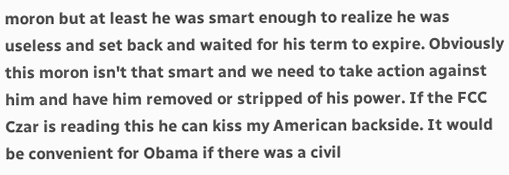moron but at least he was smart enough to realize he was useless and set back and waited for his term to expire. Obviously this moron isn't that smart and we need to take action against him and have him removed or stripped of his power. If the FCC Czar is reading this he can kiss my American backside. It would be convenient for Obama if there was a civil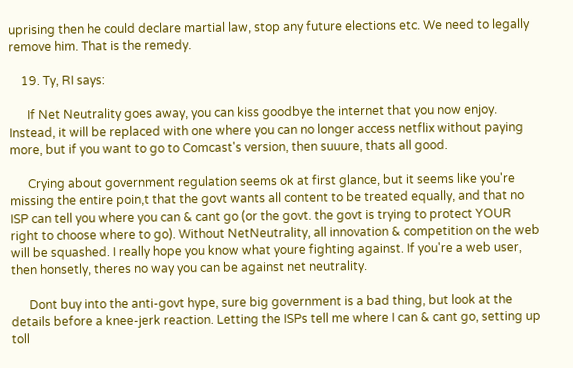uprising then he could declare martial law, stop any future elections etc. We need to legally remove him. That is the remedy.

    19. Ty, RI says:

      If Net Neutrality goes away, you can kiss goodbye the internet that you now enjoy. Instead, it will be replaced with one where you can no longer access netflix without paying more, but if you want to go to Comcast's version, then suuure, thats all good.

      Crying about government regulation seems ok at first glance, but it seems like you're missing the entire poin,t that the govt wants all content to be treated equally, and that no ISP can tell you where you can & cant go (or the govt. the govt is trying to protect YOUR right to choose where to go). Without NetNeutrality, all innovation & competition on the web will be squashed. I really hope you know what youre fighting against. If you're a web user, then honsetly, theres no way you can be against net neutrality.

      Dont buy into the anti-govt hype, sure big government is a bad thing, but look at the details before a knee-jerk reaction. Letting the ISPs tell me where I can & cant go, setting up toll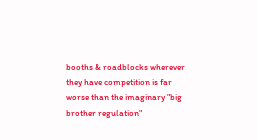booths & roadblocks wherever they have competition is far worse than the imaginary "big brother regulation"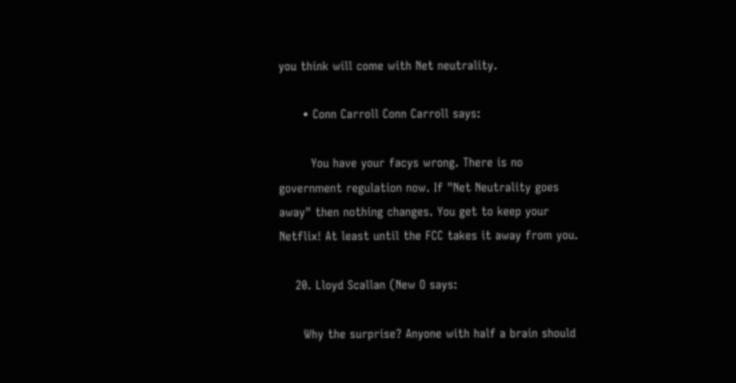you think will come with Net neutrality.

      • Conn Carroll Conn Carroll says:

        You have your facys wrong. There is no government regulation now. If "Net Neutrality goes away" then nothing changes. You get to keep your Netflix! At least until the FCC takes it away from you.

    20. Lloyd Scallan (New O says:

      Why the surprise? Anyone with half a brain should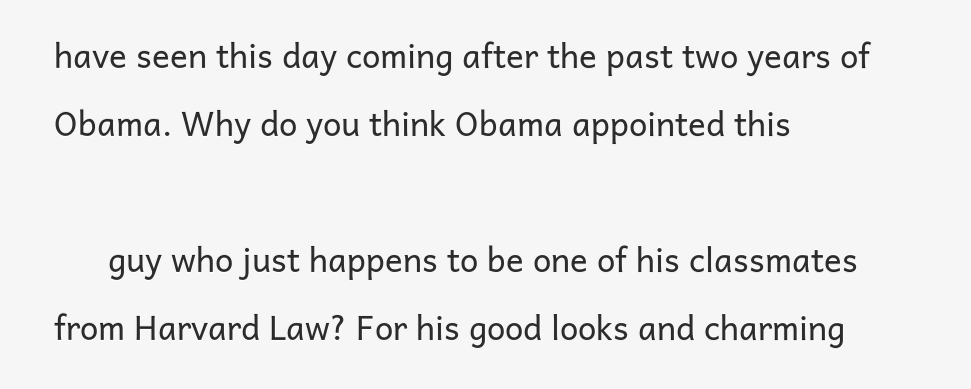have seen this day coming after the past two years of Obama. Why do you think Obama appointed this

      guy who just happens to be one of his classmates from Harvard Law? For his good looks and charming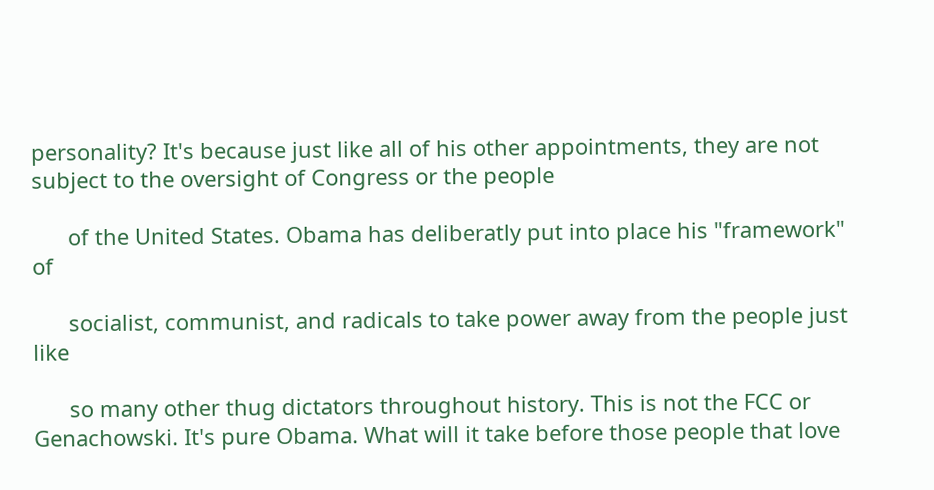personality? It's because just like all of his other appointments, they are not subject to the oversight of Congress or the people

      of the United States. Obama has deliberatly put into place his "framework" of

      socialist, communist, and radicals to take power away from the people just like

      so many other thug dictators throughout history. This is not the FCC or Genachowski. It's pure Obama. What will it take before those people that love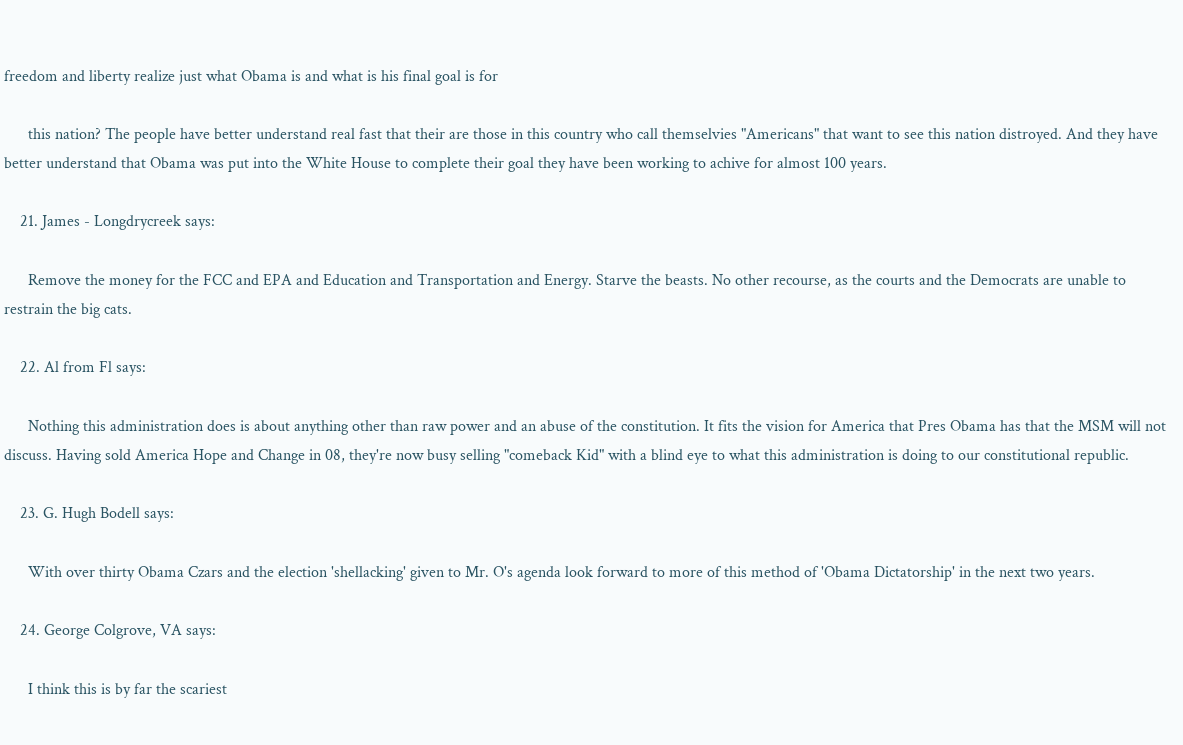freedom and liberty realize just what Obama is and what is his final goal is for

      this nation? The people have better understand real fast that their are those in this country who call themselvies "Americans" that want to see this nation distroyed. And they have better understand that Obama was put into the White House to complete their goal they have been working to achive for almost 100 years.

    21. James - Longdrycreek says:

      Remove the money for the FCC and EPA and Education and Transportation and Energy. Starve the beasts. No other recourse, as the courts and the Democrats are unable to restrain the big cats.

    22. Al from Fl says:

      Nothing this administration does is about anything other than raw power and an abuse of the constitution. It fits the vision for America that Pres Obama has that the MSM will not discuss. Having sold America Hope and Change in 08, they're now busy selling "comeback Kid" with a blind eye to what this administration is doing to our constitutional republic.

    23. G. Hugh Bodell says:

      With over thirty Obama Czars and the election 'shellacking' given to Mr. O's agenda look forward to more of this method of 'Obama Dictatorship' in the next two years.

    24. George Colgrove, VA says:

      I think this is by far the scariest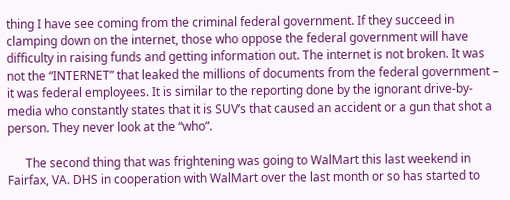thing I have see coming from the criminal federal government. If they succeed in clamping down on the internet, those who oppose the federal government will have difficulty in raising funds and getting information out. The internet is not broken. It was not the “INTERNET” that leaked the millions of documents from the federal government – it was federal employees. It is similar to the reporting done by the ignorant drive-by-media who constantly states that it is SUV’s that caused an accident or a gun that shot a person. They never look at the “who”.

      The second thing that was frightening was going to WalMart this last weekend in Fairfax, VA. DHS in cooperation with WalMart over the last month or so has started to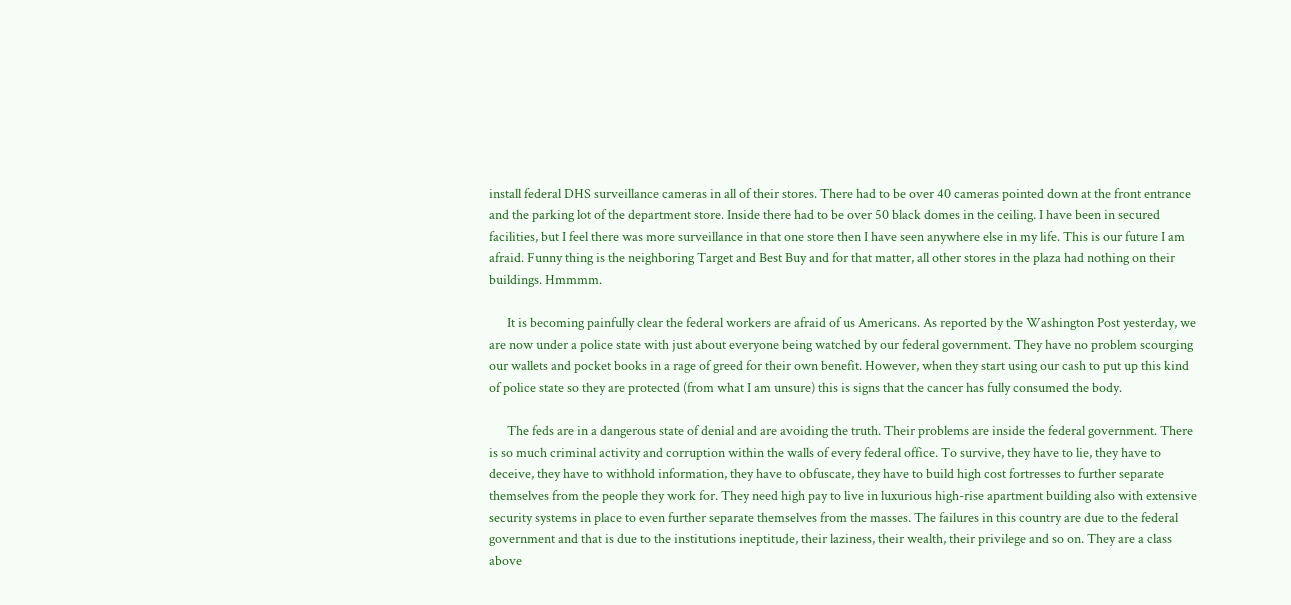install federal DHS surveillance cameras in all of their stores. There had to be over 40 cameras pointed down at the front entrance and the parking lot of the department store. Inside there had to be over 50 black domes in the ceiling. I have been in secured facilities, but I feel there was more surveillance in that one store then I have seen anywhere else in my life. This is our future I am afraid. Funny thing is the neighboring Target and Best Buy and for that matter, all other stores in the plaza had nothing on their buildings. Hmmmm.

      It is becoming painfully clear the federal workers are afraid of us Americans. As reported by the Washington Post yesterday, we are now under a police state with just about everyone being watched by our federal government. They have no problem scourging our wallets and pocket books in a rage of greed for their own benefit. However, when they start using our cash to put up this kind of police state so they are protected (from what I am unsure) this is signs that the cancer has fully consumed the body.

      The feds are in a dangerous state of denial and are avoiding the truth. Their problems are inside the federal government. There is so much criminal activity and corruption within the walls of every federal office. To survive, they have to lie, they have to deceive, they have to withhold information, they have to obfuscate, they have to build high cost fortresses to further separate themselves from the people they work for. They need high pay to live in luxurious high-rise apartment building also with extensive security systems in place to even further separate themselves from the masses. The failures in this country are due to the federal government and that is due to the institutions ineptitude, their laziness, their wealth, their privilege and so on. They are a class above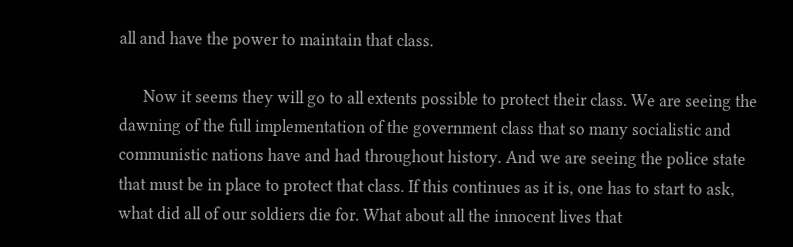all and have the power to maintain that class.

      Now it seems they will go to all extents possible to protect their class. We are seeing the dawning of the full implementation of the government class that so many socialistic and communistic nations have and had throughout history. And we are seeing the police state that must be in place to protect that class. If this continues as it is, one has to start to ask, what did all of our soldiers die for. What about all the innocent lives that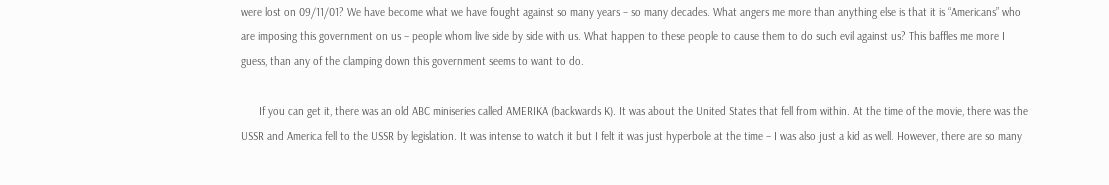were lost on 09/11/01? We have become what we have fought against so many years – so many decades. What angers me more than anything else is that it is “Americans” who are imposing this government on us – people whom live side by side with us. What happen to these people to cause them to do such evil against us? This baffles me more I guess, than any of the clamping down this government seems to want to do.

      If you can get it, there was an old ABC miniseries called AMERIKA (backwards K). It was about the United States that fell from within. At the time of the movie, there was the USSR and America fell to the USSR by legislation. It was intense to watch it but I felt it was just hyperbole at the time – I was also just a kid as well. However, there are so many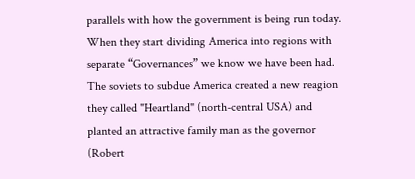parallels with how the government is being run today. When they start dividing America into regions with separate “Governances” we know we have been had. The soviets to subdue America created a new reagion they called "Heartland" (north-central USA) and planted an attractive family man as the governor (Robert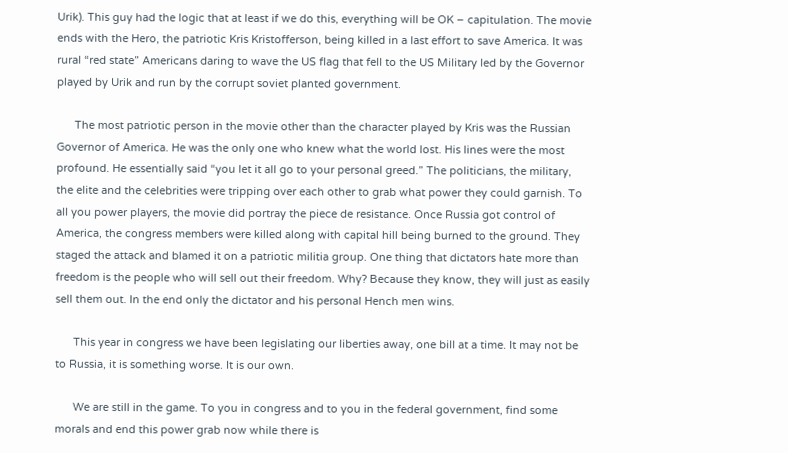Urik). This guy had the logic that at least if we do this, everything will be OK – capitulation. The movie ends with the Hero, the patriotic Kris Kristofferson, being killed in a last effort to save America. It was rural “red state” Americans daring to wave the US flag that fell to the US Military led by the Governor played by Urik and run by the corrupt soviet planted government.

      The most patriotic person in the movie other than the character played by Kris was the Russian Governor of America. He was the only one who knew what the world lost. His lines were the most profound. He essentially said “you let it all go to your personal greed.” The politicians, the military, the elite and the celebrities were tripping over each other to grab what power they could garnish. To all you power players, the movie did portray the piece de resistance. Once Russia got control of America, the congress members were killed along with capital hill being burned to the ground. They staged the attack and blamed it on a patriotic militia group. One thing that dictators hate more than freedom is the people who will sell out their freedom. Why? Because they know, they will just as easily sell them out. In the end only the dictator and his personal Hench men wins.

      This year in congress we have been legislating our liberties away, one bill at a time. It may not be to Russia, it is something worse. It is our own.

      We are still in the game. To you in congress and to you in the federal government, find some morals and end this power grab now while there is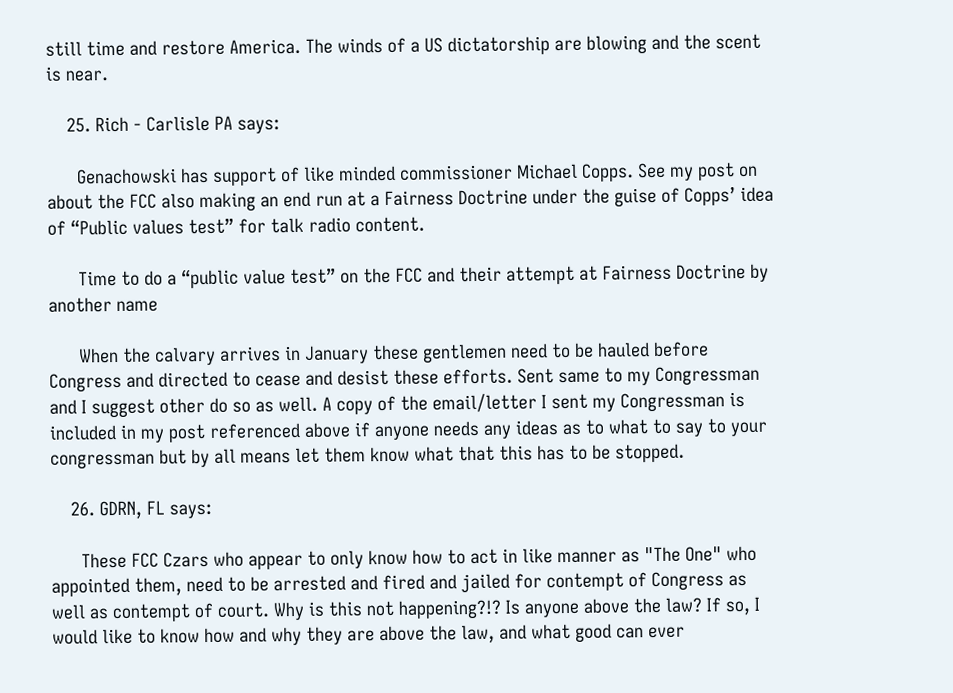still time and restore America. The winds of a US dictatorship are blowing and the scent is near.

    25. Rich - Carlisle PA says:

      Genachowski has support of like minded commissioner Michael Copps. See my post on about the FCC also making an end run at a Fairness Doctrine under the guise of Copps’ idea of “Public values test” for talk radio content.

      Time to do a “public value test” on the FCC and their attempt at Fairness Doctrine by another name

      When the calvary arrives in January these gentlemen need to be hauled before Congress and directed to cease and desist these efforts. Sent same to my Congressman and I suggest other do so as well. A copy of the email/letter I sent my Congressman is included in my post referenced above if anyone needs any ideas as to what to say to your congressman but by all means let them know what that this has to be stopped.

    26. GDRN, FL says:

      These FCC Czars who appear to only know how to act in like manner as "The One" who appointed them, need to be arrested and fired and jailed for contempt of Congress as well as contempt of court. Why is this not happening?!? Is anyone above the law? If so, I would like to know how and why they are above the law, and what good can ever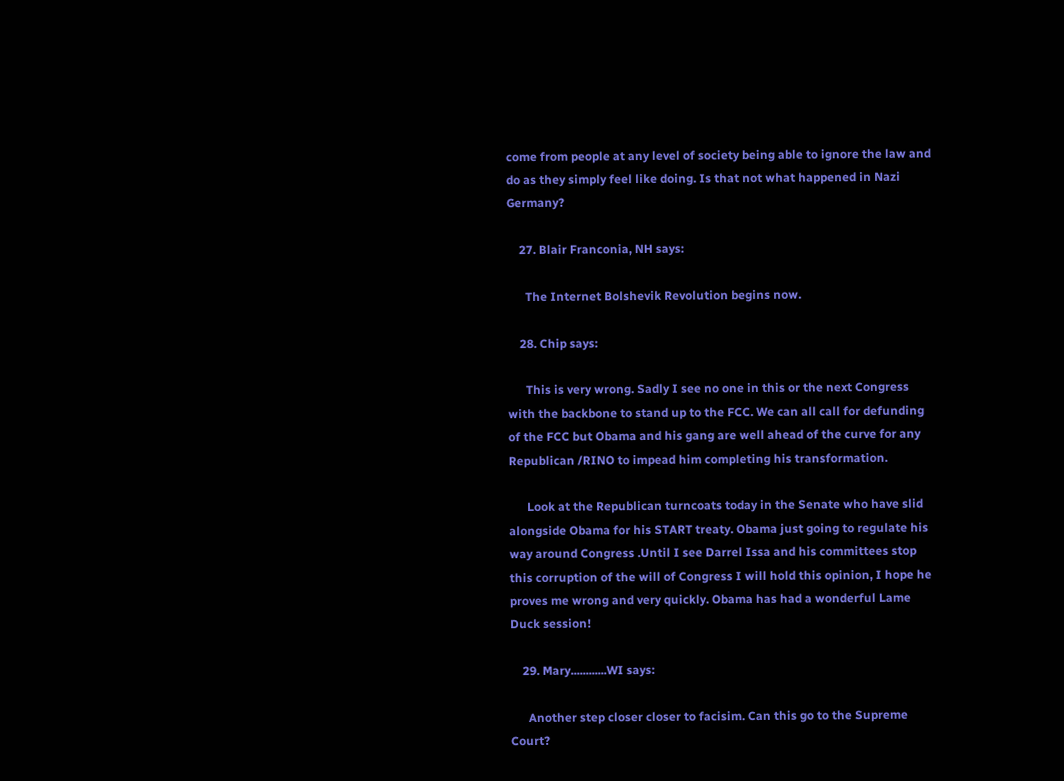come from people at any level of society being able to ignore the law and do as they simply feel like doing. Is that not what happened in Nazi Germany?

    27. Blair Franconia, NH says:

      The Internet Bolshevik Revolution begins now.

    28. Chip says:

      This is very wrong. Sadly I see no one in this or the next Congress with the backbone to stand up to the FCC. We can all call for defunding of the FCC but Obama and his gang are well ahead of the curve for any Republican /RINO to impead him completing his transformation.

      Look at the Republican turncoats today in the Senate who have slid alongside Obama for his START treaty. Obama just going to regulate his way around Congress .Until I see Darrel Issa and his committees stop this corruption of the will of Congress I will hold this opinion, I hope he proves me wrong and very quickly. Obama has had a wonderful Lame Duck session!

    29. Mary............WI says:

      Another step closer closer to facisim. Can this go to the Supreme Court?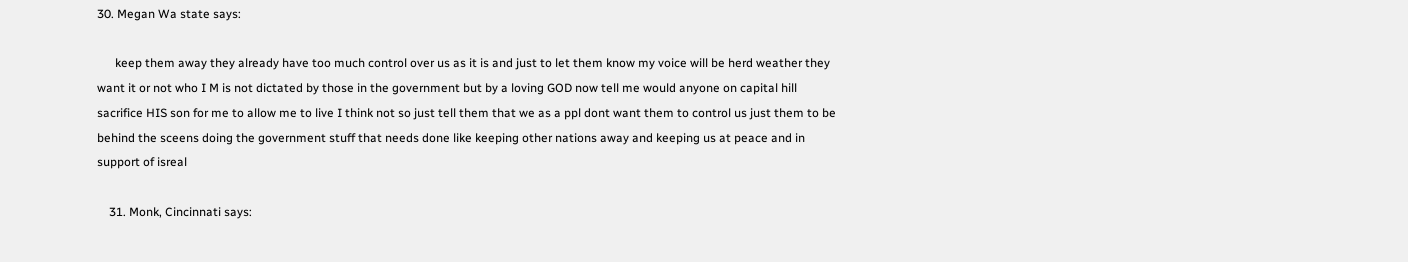30. Megan Wa state says:

      keep them away they already have too much control over us as it is and just to let them know my voice will be herd weather they want it or not who I M is not dictated by those in the government but by a loving GOD now tell me would anyone on capital hill sacrifice HIS son for me to allow me to live I think not so just tell them that we as a ppl dont want them to control us just them to be behind the sceens doing the government stuff that needs done like keeping other nations away and keeping us at peace and in support of isreal

    31. Monk, Cincinnati says: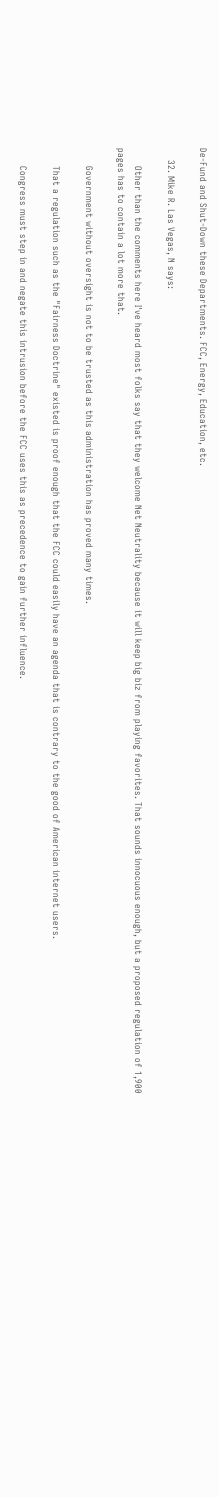De-Fund and Shut-Down these Departments. FCC, Energy, Education, etc.

    32. Mike R. Las Vegas, N says:

      Other than the comments here I've heard most folks say that they welcome Net Neutrality because it will keep big biz from playing favorites. That sounds innocuous enough, but a proposed regulation of 1,900 pages has to contain a lot more that.

      Government without oversight is not to be trusted as this administration has proved many times.

      That a regulation such as the "Fairness Doctrine" existed is proof enough that the FCC could easily have an agenda that is contrary to the good of American internet users.

      Congress must step in and negate this intrusion before the FCC uses this as precedence to gain further influence.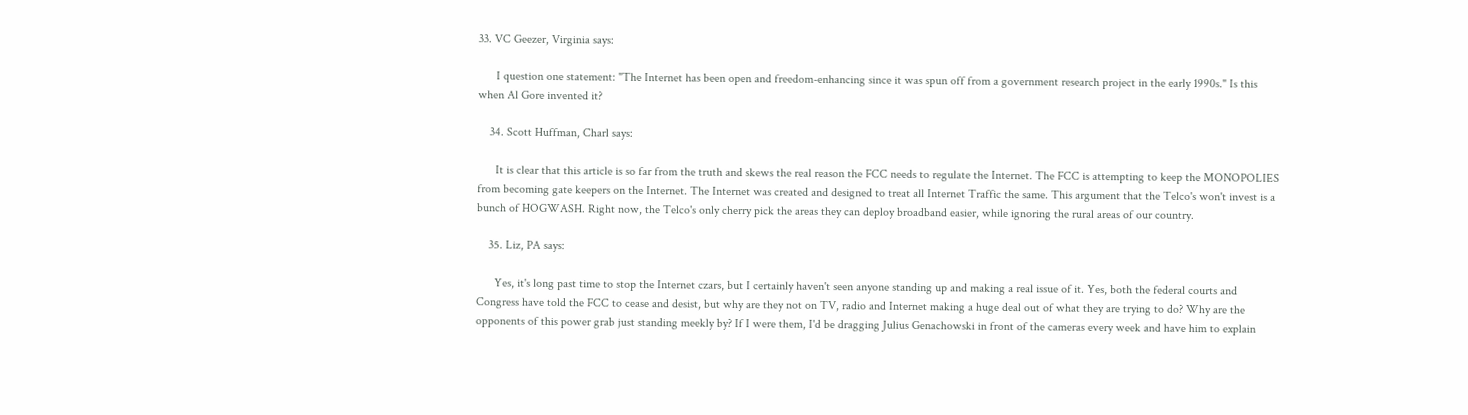33. VC Geezer, Virginia says:

      I question one statement: "The Internet has been open and freedom-enhancing since it was spun off from a government research project in the early 1990s." Is this when Al Gore invented it?

    34. Scott Huffman, Charl says:

      It is clear that this article is so far from the truth and skews the real reason the FCC needs to regulate the Internet. The FCC is attempting to keep the MONOPOLIES from becoming gate keepers on the Internet. The Internet was created and designed to treat all Internet Traffic the same. This argument that the Telco's won't invest is a bunch of HOGWASH. Right now, the Telco's only cherry pick the areas they can deploy broadband easier, while ignoring the rural areas of our country.

    35. Liz, PA says:

      Yes, it's long past time to stop the Internet czars, but I certainly haven't seen anyone standing up and making a real issue of it. Yes, both the federal courts and Congress have told the FCC to cease and desist, but why are they not on TV, radio and Internet making a huge deal out of what they are trying to do? Why are the opponents of this power grab just standing meekly by? If I were them, I'd be dragging Julius Genachowski in front of the cameras every week and have him to explain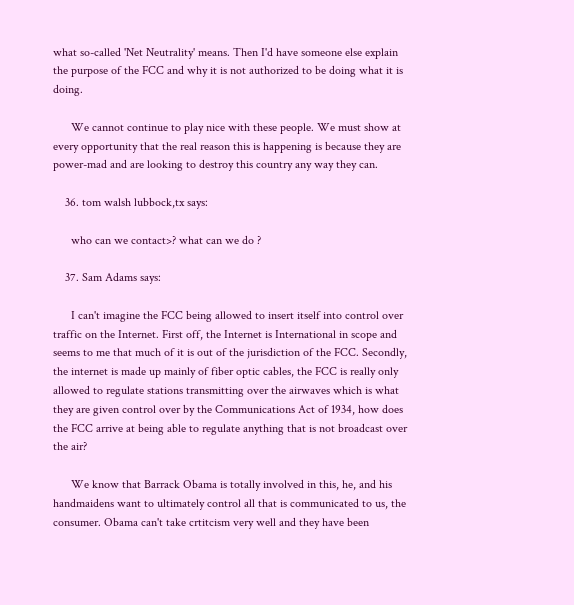what so-called 'Net Neutrality' means. Then I'd have someone else explain the purpose of the FCC and why it is not authorized to be doing what it is doing.

      We cannot continue to play nice with these people. We must show at every opportunity that the real reason this is happening is because they are power-mad and are looking to destroy this country any way they can.

    36. tom walsh lubbock,tx says:

      who can we contact>? what can we do ?

    37. Sam Adams says:

      I can't imagine the FCC being allowed to insert itself into control over traffic on the Internet. First off, the Internet is International in scope and seems to me that much of it is out of the jurisdiction of the FCC. Secondly, the internet is made up mainly of fiber optic cables, the FCC is really only allowed to regulate stations transmitting over the airwaves which is what they are given control over by the Communications Act of 1934, how does the FCC arrive at being able to regulate anything that is not broadcast over the air?

      We know that Barrack Obama is totally involved in this, he, and his handmaidens want to ultimately control all that is communicated to us, the consumer. Obama can't take crtitcism very well and they have been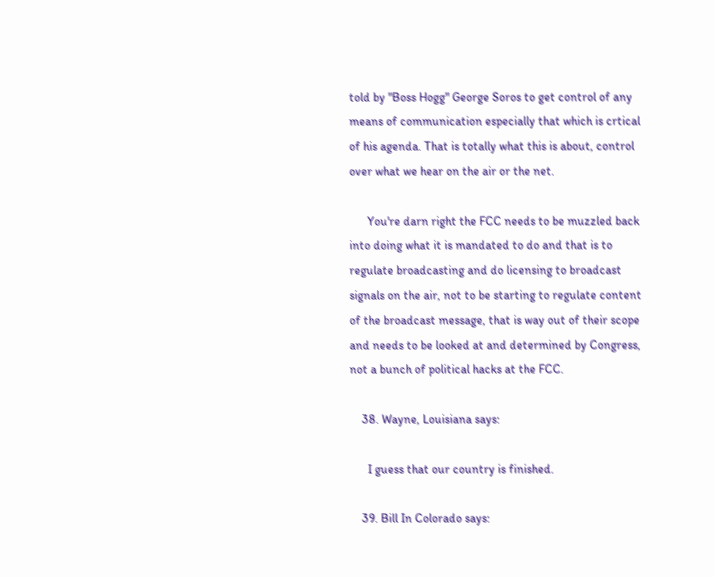told by "Boss Hogg" George Soros to get control of any means of communication especially that which is crtical of his agenda. That is totally what this is about, control over what we hear on the air or the net.

      You're darn right the FCC needs to be muzzled back into doing what it is mandated to do and that is to regulate broadcasting and do licensing to broadcast signals on the air, not to be starting to regulate content of the broadcast message, that is way out of their scope and needs to be looked at and determined by Congress, not a bunch of political hacks at the FCC.

    38. Wayne, Louisiana says:

      I guess that our country is finished.

    39. Bill In Colorado says: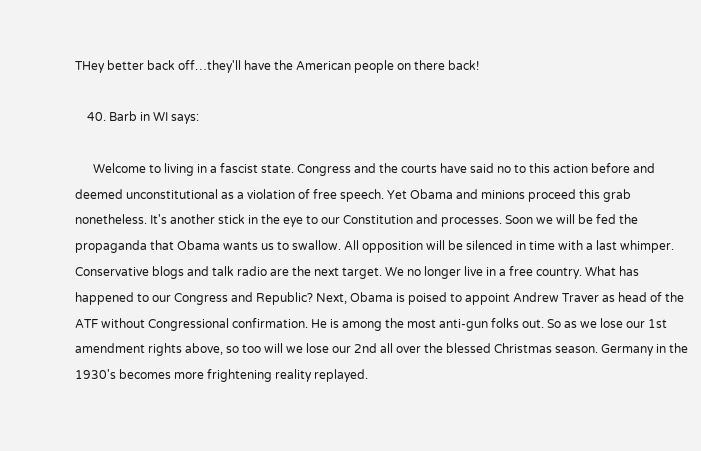THey better back off…they'll have the American people on there back!

    40. Barb in WI says:

      Welcome to living in a fascist state. Congress and the courts have said no to this action before and deemed unconstitutional as a violation of free speech. Yet Obama and minions proceed this grab nonetheless. It's another stick in the eye to our Constitution and processes. Soon we will be fed the propaganda that Obama wants us to swallow. All opposition will be silenced in time with a last whimper. Conservative blogs and talk radio are the next target. We no longer live in a free country. What has happened to our Congress and Republic? Next, Obama is poised to appoint Andrew Traver as head of the ATF without Congressional confirmation. He is among the most anti-gun folks out. So as we lose our 1st amendment rights above, so too will we lose our 2nd all over the blessed Christmas season. Germany in the 1930's becomes more frightening reality replayed.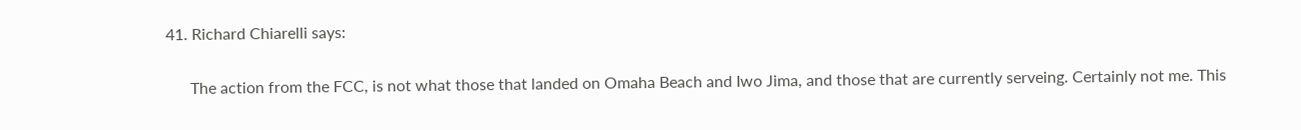41. Richard Chiarelli says:

      The action from the FCC, is not what those that landed on Omaha Beach and Iwo Jima, and those that are currently serveing. Certainly not me. This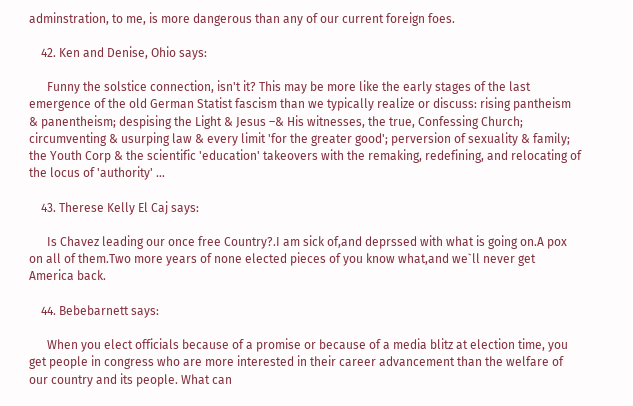adminstration, to me, is more dangerous than any of our current foreign foes.

    42. Ken and Denise, Ohio says:

      Funny the solstice connection, isn't it? This may be more like the early stages of the last emergence of the old German Statist fascism than we typically realize or discuss: rising pantheism & panentheism; despising the Light & Jesus –& His witnesses, the true, Confessing Church; circumventing & usurping law & every limit 'for the greater good'; perversion of sexuality & family; the Youth Corp & the scientific 'education' takeovers with the remaking, redefining, and relocating of the locus of 'authority' …

    43. Therese Kelly El Caj says:

      Is Chavez leading our once free Country?.I am sick of,and deprssed with what is going on.A pox on all of them.Two more years of none elected pieces of you know what,and we`ll never get America back.

    44. Bebebarnett says:

      When you elect officials because of a promise or because of a media blitz at election time, you get people in congress who are more interested in their career advancement than the welfare of our country and its people. What can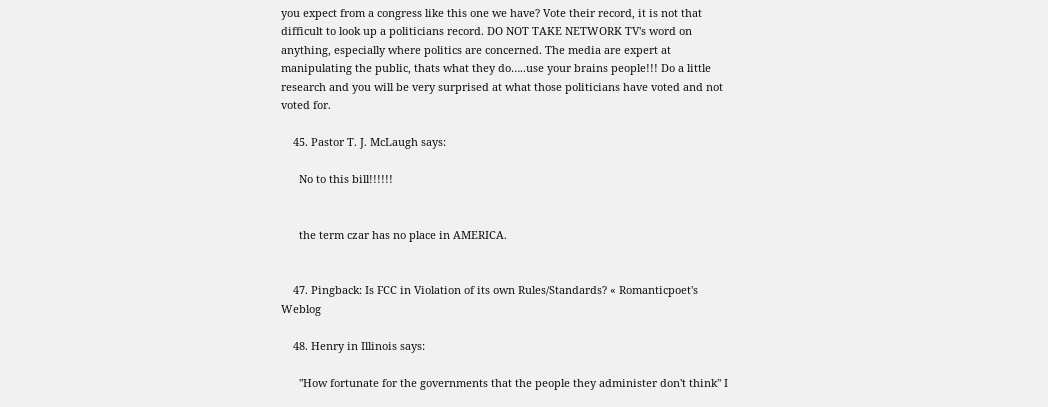you expect from a congress like this one we have? Vote their record, it is not that difficult to look up a politicians record. DO NOT TAKE NETWORK TV's word on anything, especially where politics are concerned. The media are expert at manipulating the public, thats what they do…..use your brains people!!! Do a little research and you will be very surprised at what those politicians have voted and not voted for.

    45. Pastor T. J. McLaugh says:

      No to this bill!!!!!!


      the term czar has no place in AMERICA.


    47. Pingback: Is FCC in Violation of its own Rules/Standards? « Romanticpoet's Weblog

    48. Henry in Illinois says:

      "How fortunate for the governments that the people they administer don't think" I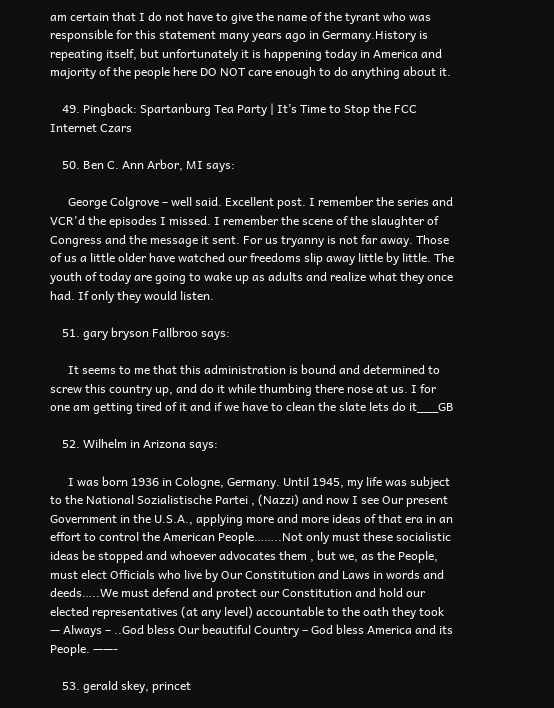am certain that I do not have to give the name of the tyrant who was responsible for this statement many years ago in Germany.History is repeating itself, but unfortunately it is happening today in America and majority of the people here DO NOT care enough to do anything about it.

    49. Pingback: Spartanburg Tea Party | It’s Time to Stop the FCC Internet Czars

    50. Ben C. Ann Arbor, MI says:

      George Colgrove – well said. Excellent post. I remember the series and VCR'd the episodes I missed. I remember the scene of the slaughter of Congress and the message it sent. For us tryanny is not far away. Those of us a little older have watched our freedoms slip away little by little. The youth of today are going to wake up as adults and realize what they once had. If only they would listen.

    51. gary bryson Fallbroo says:

      It seems to me that this administration is bound and determined to screw this country up, and do it while thumbing there nose at us. I for one am getting tired of it and if we have to clean the slate lets do it___GB

    52. Wilhelm in Arizona says:

      I was born 1936 in Cologne, Germany. Until 1945, my life was subject to the National Sozialistische Partei , (Nazzi) and now I see Our present Government in the U.S.A., applying more and more ideas of that era in an effort to control the American People……..Not only must these socialistic ideas be stopped and whoever advocates them , but we, as the People, must elect Officials who live by Our Constitution and Laws in words and deeds…..We must defend and protect our Constitution and hold our elected representatives (at any level) accountable to the oath they took — Always – ..God bless Our beautiful Country – God bless America and its People. ——-

    53. gerald skey, princet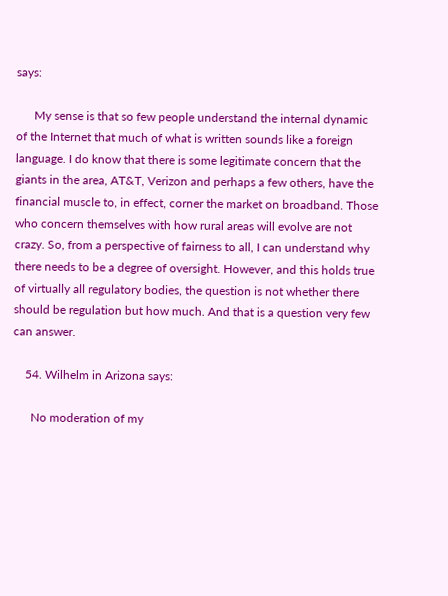says:

      My sense is that so few people understand the internal dynamic of the Internet that much of what is written sounds like a foreign language. I do know that there is some legitimate concern that the giants in the area, AT&T, Verizon and perhaps a few others, have the financial muscle to, in effect, corner the market on broadband. Those who concern themselves with how rural areas will evolve are not crazy. So, from a perspective of fairness to all, I can understand why there needs to be a degree of oversight. However, and this holds true of virtually all regulatory bodies, the question is not whether there should be regulation but how much. And that is a question very few can answer.

    54. Wilhelm in Arizona says:

      No moderation of my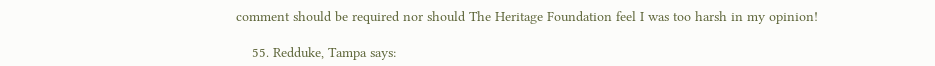comment should be required nor should The Heritage Foundation feel I was too harsh in my opinion!

    55. Redduke, Tampa says: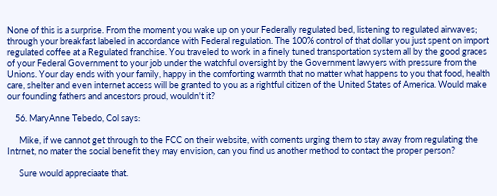None of this is a surprise. From the moment you wake up on your Federally regulated bed, listening to regulated airwaves; through your breakfast labeled in accordance with Federal regulation. The 100% control of that dollar you just spent on import regulated coffee at a Regulated franchise. You traveled to work in a finely tuned transportation system all by the good graces of your Federal Government to your job under the watchful oversight by the Government lawyers with pressure from the Unions. Your day ends with your family, happy in the comforting warmth that no matter what happens to you that food, health care, shelter and even internet access will be granted to you as a rightful citizen of the United States of America. Would make our founding fathers and ancestors proud, wouldn't it?

    56. MaryAnne Tebedo, Col says:

      Mike, if we cannot get through to the FCC on their website, with coments urging them to stay away from regulating the Intrnet, no mater the social benefit they may envision, can you find us another method to contact the proper person?

      Sure would appreciaate that.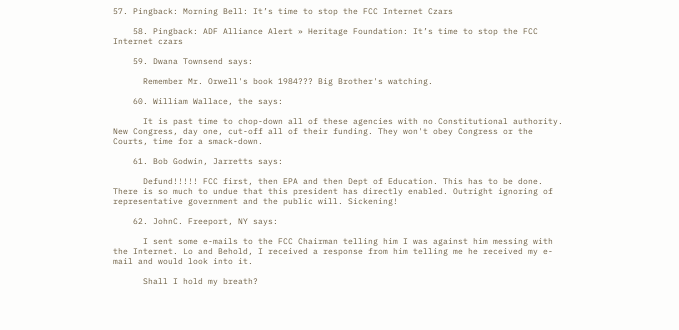57. Pingback: Morning Bell: It’s time to stop the FCC Internet Czars

    58. Pingback: ADF Alliance Alert » Heritage Foundation: It’s time to stop the FCC Internet czars

    59. Dwana Townsend says:

      Remember Mr. Orwell's book 1984??? Big Brother's watching.

    60. William Wallace, the says:

      It is past time to chop-down all of these agencies with no Constitutional authority. New Congress, day one, cut-off all of their funding. They won't obey Congress or the Courts, time for a smack-down.

    61. Bob Godwin, Jarretts says:

      Defund!!!!! FCC first, then EPA and then Dept of Education. This has to be done. There is so much to undue that this president has directly enabled. Outright ignoring of representative government and the public will. Sickening!

    62. JohnC. Freeport, NY says:

      I sent some e-mails to the FCC Chairman telling him I was against him messing with the Internet. Lo and Behold, I received a response from him telling me he received my e-mail and would look into it.

      Shall I hold my breath?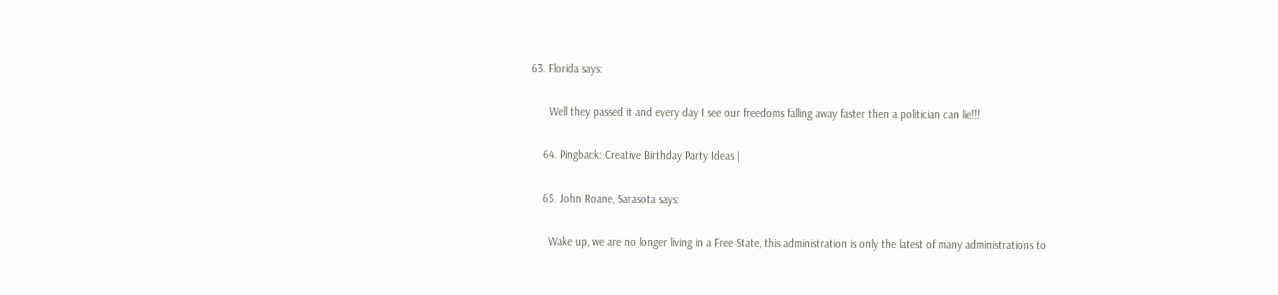63. Florida says:

      Well they passed it and every day I see our freedoms falling away faster then a politician can lie!!!

    64. Pingback: Creative Birthday Party Ideas |

    65. John Roane, Sarasota says:

      Wake up, we are no longer living in a Free State, this administration is only the latest of many administrations to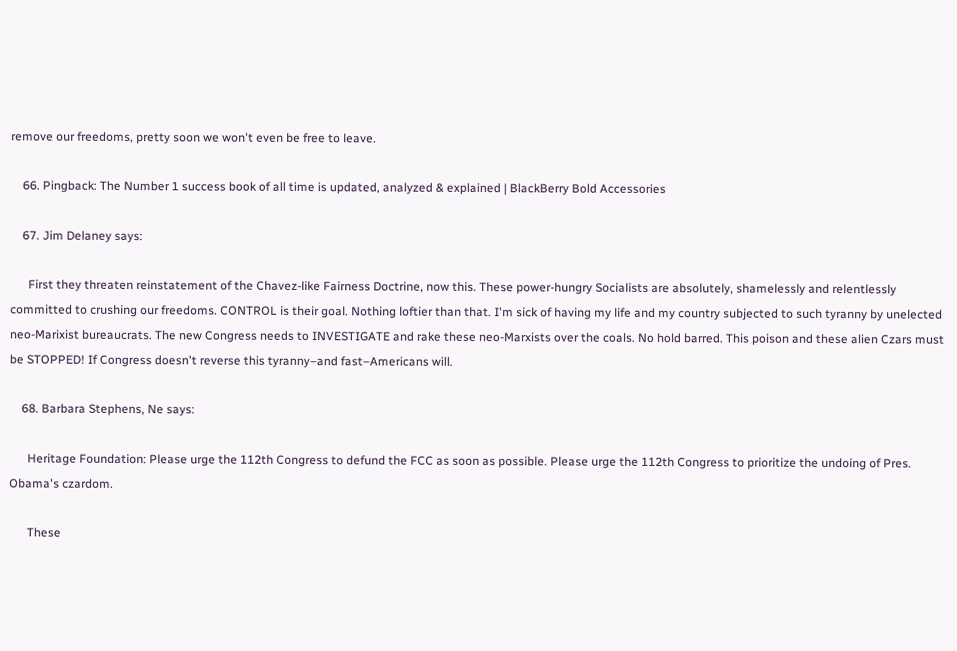remove our freedoms, pretty soon we won't even be free to leave.

    66. Pingback: The Number 1 success book of all time is updated, analyzed & explained | BlackBerry Bold Accessories

    67. Jim Delaney says:

      First they threaten reinstatement of the Chavez-like Fairness Doctrine, now this. These power-hungry Socialists are absolutely, shamelessly and relentlessly committed to crushing our freedoms. CONTROL is their goal. Nothing loftier than that. I'm sick of having my life and my country subjected to such tyranny by unelected neo-Marixist bureaucrats. The new Congress needs to INVESTIGATE and rake these neo-Marxists over the coals. No hold barred. This poison and these alien Czars must be STOPPED! If Congress doesn't reverse this tyranny–and fast–Americans will.

    68. Barbara Stephens, Ne says:

      Heritage Foundation: Please urge the 112th Congress to defund the FCC as soon as possible. Please urge the 112th Congress to prioritize the undoing of Pres. Obama's czardom.

      These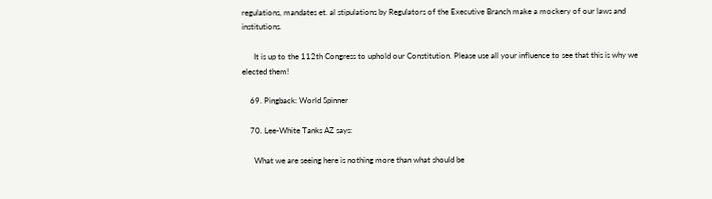regulations, mandates et. al stipulations by Regulators of the Executive Branch make a mockery of our laws and institutions.

      It is up to the 112th Congress to uphold our Constitution. Please use all your influence to see that this is why we elected them!

    69. Pingback: World Spinner

    70. Lee-White Tanks AZ says:

      What we are seeing here is nothing more than what should be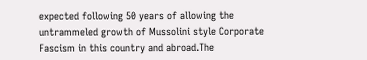expected following 50 years of allowing the untrammeled growth of Mussolini style Corporate Fascism in this country and abroad.The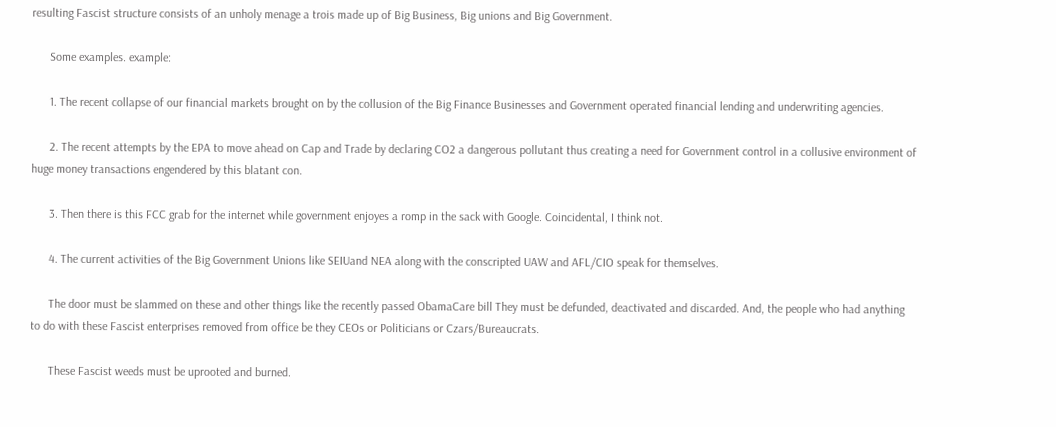resulting Fascist structure consists of an unholy menage a trois made up of Big Business, Big unions and Big Government.

      Some examples. example:

      1. The recent collapse of our financial markets brought on by the collusion of the Big Finance Businesses and Government operated financial lending and underwriting agencies.

      2. The recent attempts by the EPA to move ahead on Cap and Trade by declaring CO2 a dangerous pollutant thus creating a need for Government control in a collusive environment of huge money transactions engendered by this blatant con.

      3. Then there is this FCC grab for the internet while government enjoyes a romp in the sack with Google. Coincidental, I think not.

      4. The current activities of the Big Government Unions like SEIUand NEA along with the conscripted UAW and AFL/CIO speak for themselves.

      The door must be slammed on these and other things like the recently passed ObamaCare bill They must be defunded, deactivated and discarded. And, the people who had anything to do with these Fascist enterprises removed from office be they CEOs or Politicians or Czars/Bureaucrats.

      These Fascist weeds must be uprooted and burned.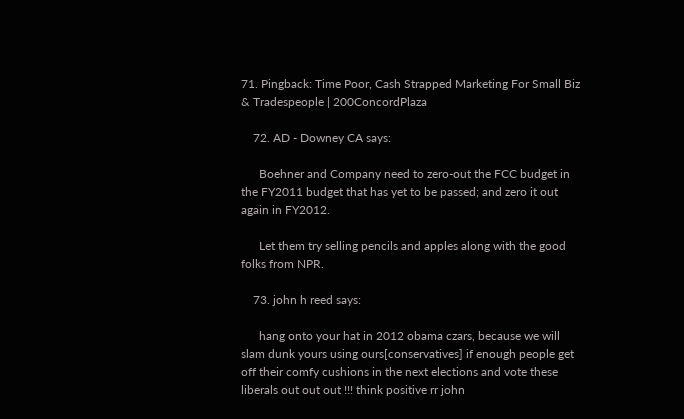71. Pingback: Time Poor, Cash Strapped Marketing For Small Biz & Tradespeople | 200ConcordPlaza

    72. AD - Downey CA says:

      Boehner and Company need to zero-out the FCC budget in the FY2011 budget that has yet to be passed; and zero it out again in FY2012.

      Let them try selling pencils and apples along with the good folks from NPR.

    73. john h reed says:

      hang onto your hat in 2012 obama czars, because we will slam dunk yours using ours[conservatives] if enough people get off their comfy cushions in the next elections and vote these liberals out out out !!! think positive rr john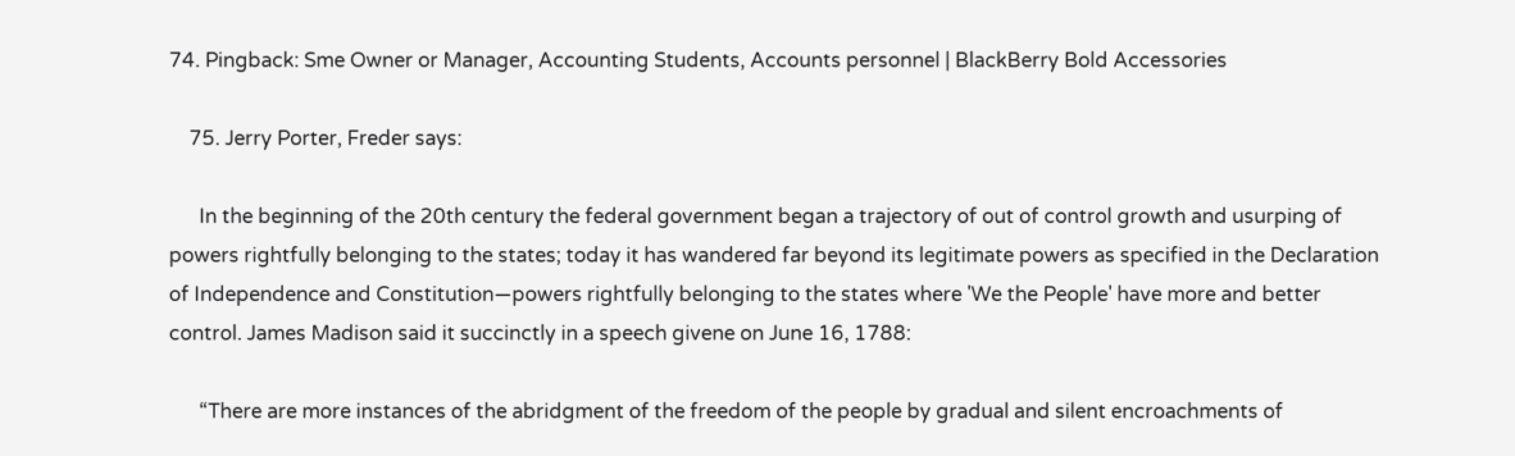74. Pingback: Sme Owner or Manager, Accounting Students, Accounts personnel | BlackBerry Bold Accessories

    75. Jerry Porter, Freder says:

      In the beginning of the 20th century the federal government began a trajectory of out of control growth and usurping of powers rightfully belonging to the states; today it has wandered far beyond its legitimate powers as specified in the Declaration of Independence and Constitution—powers rightfully belonging to the states where 'We the People' have more and better control. James Madison said it succinctly in a speech givene on June 16, 1788:

      “There are more instances of the abridgment of the freedom of the people by gradual and silent encroachments of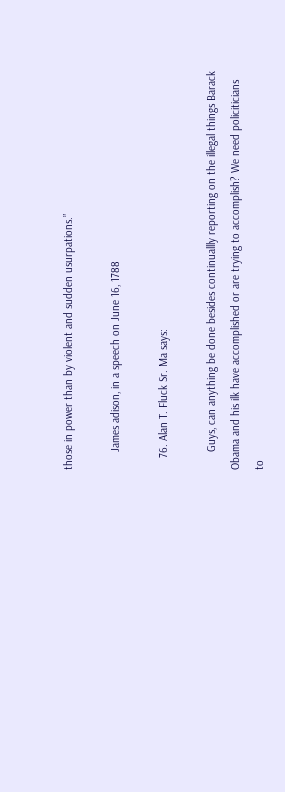those in power than by violent and sudden usurpations.”

      James adison, in a speech on June 16, 1788

    76. Alan T. Fluck Sr. Ma says:

      Guys, can anything be done besides continuallly reporting on the illegal things Barack Obama and his ilk have accomplished or are trying to accomplish? We need policiticians to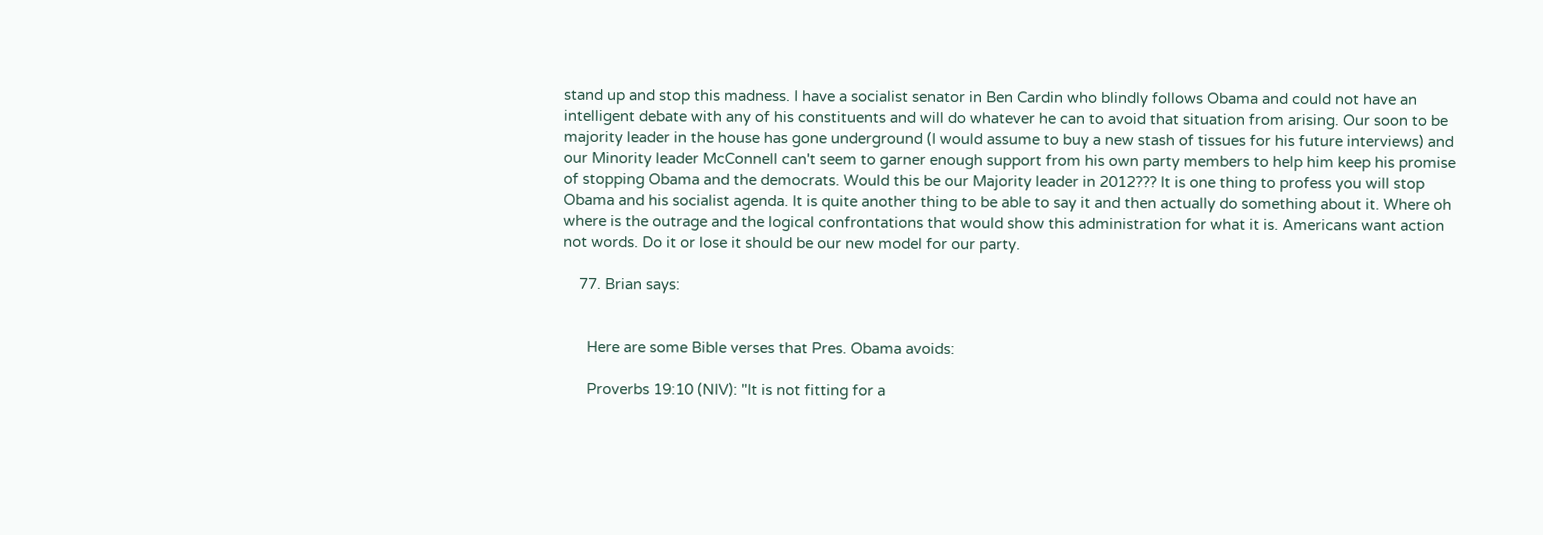stand up and stop this madness. I have a socialist senator in Ben Cardin who blindly follows Obama and could not have an intelligent debate with any of his constituents and will do whatever he can to avoid that situation from arising. Our soon to be majority leader in the house has gone underground (I would assume to buy a new stash of tissues for his future interviews) and our Minority leader McConnell can't seem to garner enough support from his own party members to help him keep his promise of stopping Obama and the democrats. Would this be our Majority leader in 2012??? It is one thing to profess you will stop Obama and his socialist agenda. It is quite another thing to be able to say it and then actually do something about it. Where oh where is the outrage and the logical confrontations that would show this administration for what it is. Americans want action not words. Do it or lose it should be our new model for our party.

    77. Brian says:


      Here are some Bible verses that Pres. Obama avoids:

      Proverbs 19:10 (NIV): "It is not fitting for a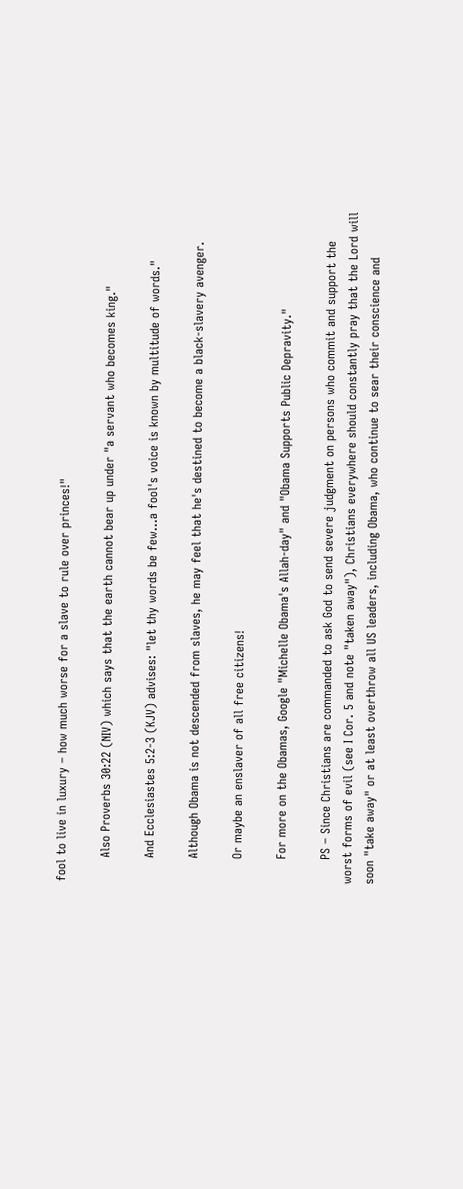fool to live in luxury – how much worse for a slave to rule over princes!"

      Also Proverbs 30:22 (NIV) which says that the earth cannot bear up under "a servant who becomes king."

      And Ecclesiastes 5:2-3 (KJV) advises: "let thy words be few…a fool's voice is known by multitude of words."

      Although Obama is not descended from slaves, he may feel that he's destined to become a black-slavery avenger.

      Or maybe an enslaver of all free citizens!

      For more on the Obamas, Google "Michelle Obama's Allah-day" and "Obama Supports Public Depravity."

      PS – Since Christians are commanded to ask God to send severe judgment on persons who commit and support the worst forms of evil (see I Cor. 5 and note "taken away"), Christians everywhere should constantly pray that the Lord will soon "take away" or at least overthrow all US leaders, including Obama, who continue to sear their conscience and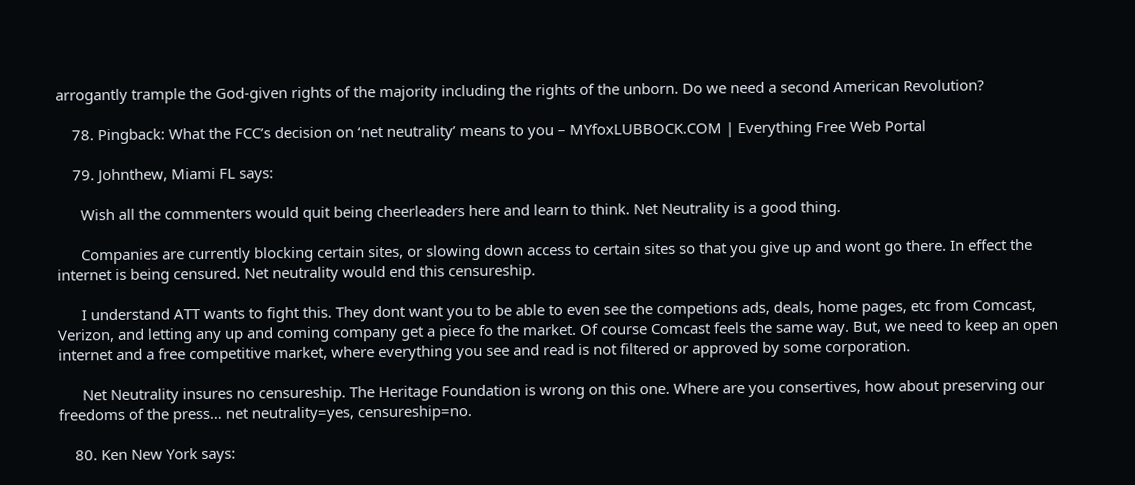arrogantly trample the God-given rights of the majority including the rights of the unborn. Do we need a second American Revolution?

    78. Pingback: What the FCC’s decision on ‘net neutrality’ means to you – MYfoxLUBBOCK.COM | Everything Free Web Portal

    79. Johnthew, Miami FL says:

      Wish all the commenters would quit being cheerleaders here and learn to think. Net Neutrality is a good thing.

      Companies are currently blocking certain sites, or slowing down access to certain sites so that you give up and wont go there. In effect the internet is being censured. Net neutrality would end this censureship.

      I understand ATT wants to fight this. They dont want you to be able to even see the competions ads, deals, home pages, etc from Comcast, Verizon, and letting any up and coming company get a piece fo the market. Of course Comcast feels the same way. But, we need to keep an open internet and a free competitive market, where everything you see and read is not filtered or approved by some corporation.

      Net Neutrality insures no censureship. The Heritage Foundation is wrong on this one. Where are you consertives, how about preserving our freedoms of the press… net neutrality=yes, censureship=no.

    80. Ken New York says: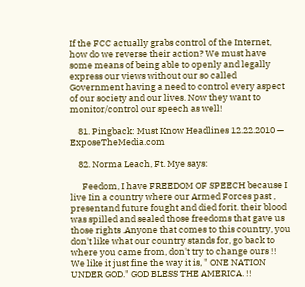If the FCC actually grabs control of the Internet, how do we reverse their action? We must have some means of being able to openly and legally express our views without our so called Government having a need to control every aspect of our society and our lives. Now they want to monitor/control our speech as well!

    81. Pingback: Must Know Headlines 12.22.2010 — ExposeTheMedia.com

    82. Norma Leach, Ft. Mye says:

      Feedom, I have FREEDOM OF SPEECH because I live Iin a country where our Armed Forces past , presentand future fought and died forit. their blood was spilled and sealed those freedoms that gave us those rights .Anyone that comes to this country, you don't like what our country stands for, go back to where you came from, don't try to change ours !! We like it just fine the way it is, " ONE NATION UNDER GOD." GOD BLESS THE AMERICA. !!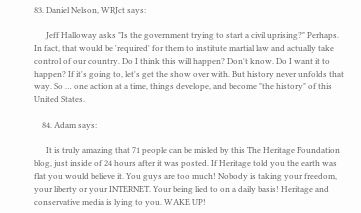83. Daniel Nelson, WRJct says:

      Jeff Halloway asks "Is the government trying to start a civil uprising?" Perhaps. In fact, that would be 'required' for them to institute martial law and actually take control of our country. Do I think this will happen? Don't know. Do I want it to happen? If it's going to, let's get the show over with. But history never unfolds that way. So … one action at a time, things develope, and become "the history" of this United States.

    84. Adam says:

      It is truly amazing that 71 people can be misled by this The Heritage Foundation blog, just inside of 24 hours after it was posted. If Heritage told you the earth was flat you would believe it. You guys are too much! Nobody is taking your freedom, your liberty or your INTERNET. Your being lied to on a daily basis! Heritage and conservative media is lying to you. WAKE UP!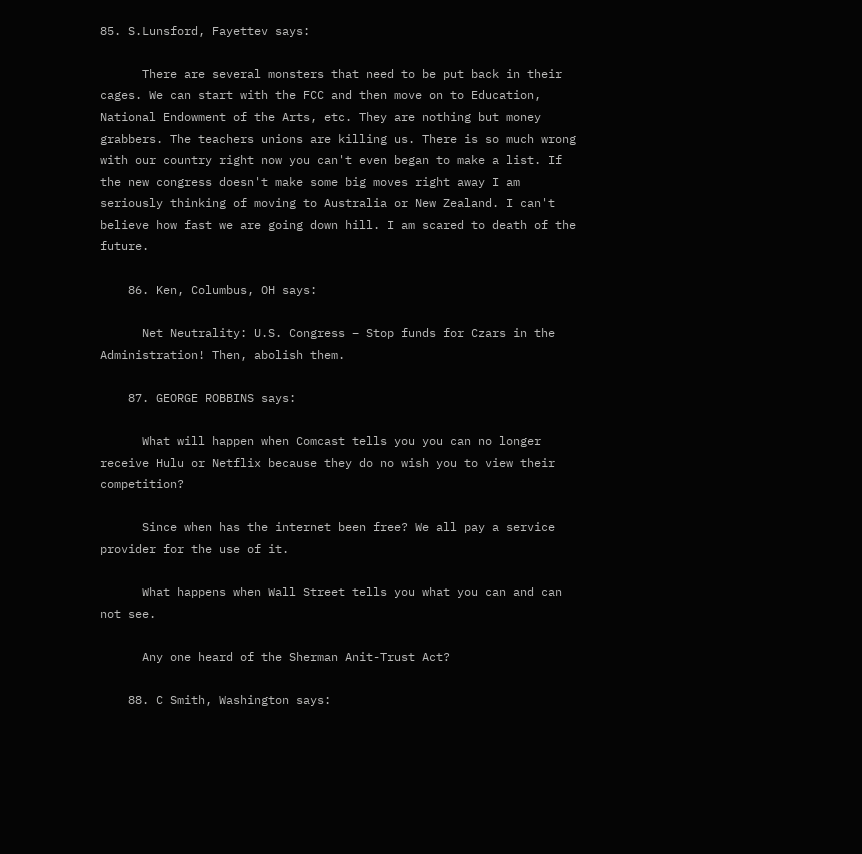85. S.Lunsford, Fayettev says:

      There are several monsters that need to be put back in their cages. We can start with the FCC and then move on to Education, National Endowment of the Arts, etc. They are nothing but money grabbers. The teachers unions are killing us. There is so much wrong with our country right now you can't even began to make a list. If the new congress doesn't make some big moves right away I am seriously thinking of moving to Australia or New Zealand. I can't believe how fast we are going down hill. I am scared to death of the future.

    86. Ken, Columbus, OH says:

      Net Neutrality: U.S. Congress – Stop funds for Czars in the Administration! Then, abolish them.

    87. GEORGE ROBBINS says:

      What will happen when Comcast tells you you can no longer receive Hulu or Netflix because they do no wish you to view their competition?

      Since when has the internet been free? We all pay a service provider for the use of it.

      What happens when Wall Street tells you what you can and can not see.

      Any one heard of the Sherman Anit-Trust Act?

    88. C Smith, Washington says: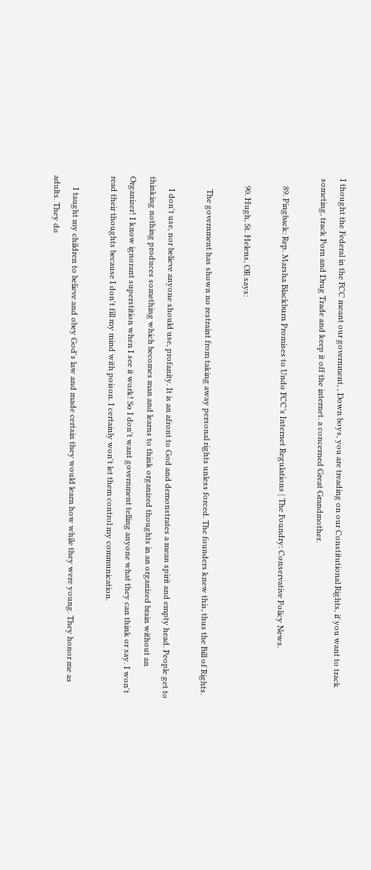I thought the Federal in the FCC meant our government, , Down boys, you are treading on our Constitutional Rights, if you want to track someting, track Porn and Drug Trade and keep it off the internet. a concerned Great Grandmother.

    89. Pingback: Rep. Marsha Blackburn Promises to Undo FCC’s Internet Regulations | The Foundry: Conservative Policy News.

    90. Hugh, St. Helens, OR says:

      The government has shown no restraint from taking away personal rights unless forced. The founders knew this, thus the Bill of Rights.

      I don't use, nor believe anyone should use, profanity. It is an afront to God and demonstrates a mean spirit and empty head. People get to thinking nothing produces something which becomes man and learns to think organized thoughts in an organized brain without an Organizer! I know ignorant superstition when I see it work! So I don't want government telling anyone what they can think or say. I won't read their thoughts because I don't fill my mind with poison. I certainly won't let them control my communication.

      I taught my children to believe and obey God's law and made certain they would learn how while they were young. They honor me as adults. They do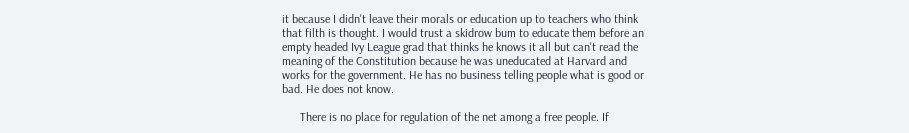it because I didn't leave their morals or education up to teachers who think that filth is thought. I would trust a skidrow bum to educate them before an empty headed Ivy League grad that thinks he knows it all but can't read the meaning of the Constitution because he was uneducated at Harvard and works for the government. He has no business telling people what is good or bad. He does not know.

      There is no place for regulation of the net among a free people. If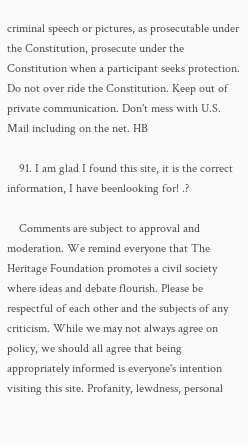criminal speech or pictures, as prosecutable under the Constitution, prosecute under the Constitution when a participant seeks protection. Do not over ride the Constitution. Keep out of private communication. Don't mess with U.S. Mail including on the net. HB

    91. I am glad I found this site, it is the correct information, I have beenlooking for! .?

    Comments are subject to approval and moderation. We remind everyone that The Heritage Foundation promotes a civil society where ideas and debate flourish. Please be respectful of each other and the subjects of any criticism. While we may not always agree on policy, we should all agree that being appropriately informed is everyone's intention visiting this site. Profanity, lewdness, personal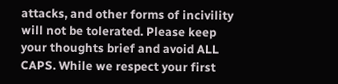attacks, and other forms of incivility will not be tolerated. Please keep your thoughts brief and avoid ALL CAPS. While we respect your first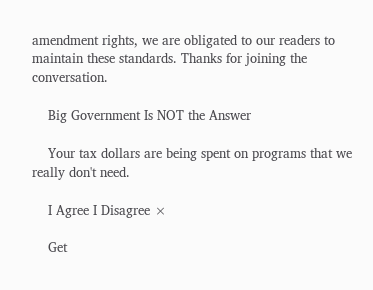amendment rights, we are obligated to our readers to maintain these standards. Thanks for joining the conversation.

    Big Government Is NOT the Answer

    Your tax dollars are being spent on programs that we really don't need.

    I Agree I Disagree ×

    Get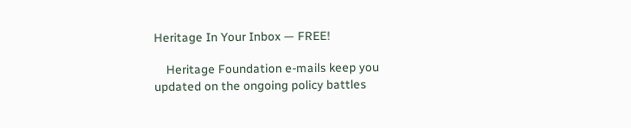Heritage In Your Inbox — FREE!

    Heritage Foundation e-mails keep you updated on the ongoing policy battles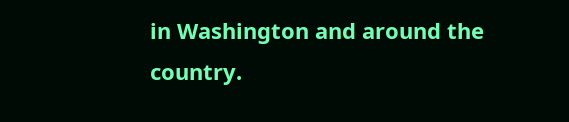in Washington and around the country.